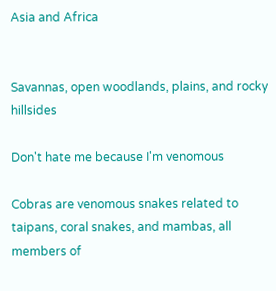Asia and Africa


Savannas, open woodlands, plains, and rocky hillsides

Don't hate me because I'm venomous

Cobras are venomous snakes related to taipans, coral snakes, and mambas, all members of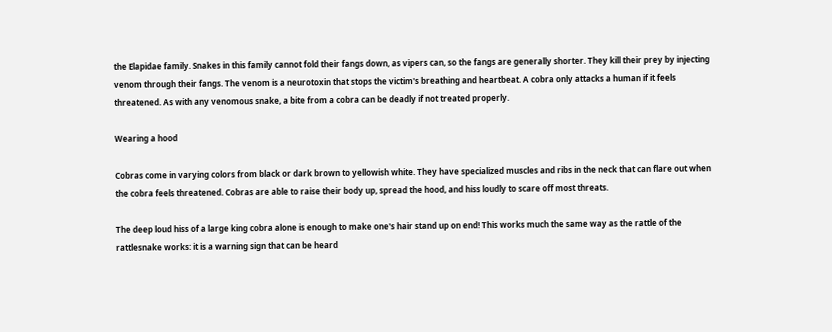the Elapidae family. Snakes in this family cannot fold their fangs down, as vipers can, so the fangs are generally shorter. They kill their prey by injecting venom through their fangs. The venom is a neurotoxin that stops the victim's breathing and heartbeat. A cobra only attacks a human if it feels threatened. As with any venomous snake, a bite from a cobra can be deadly if not treated properly.

Wearing a hood

Cobras come in varying colors from black or dark brown to yellowish white. They have specialized muscles and ribs in the neck that can flare out when the cobra feels threatened. Cobras are able to raise their body up, spread the hood, and hiss loudly to scare off most threats.

The deep loud hiss of a large king cobra alone is enough to make one's hair stand up on end! This works much the same way as the rattle of the rattlesnake works: it is a warning sign that can be heard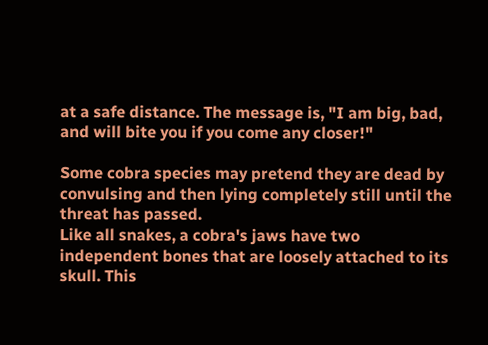at a safe distance. The message is, "I am big, bad, and will bite you if you come any closer!"

Some cobra species may pretend they are dead by convulsing and then lying completely still until the threat has passed.
Like all snakes, a cobra's jaws have two independent bones that are loosely attached to its skull. This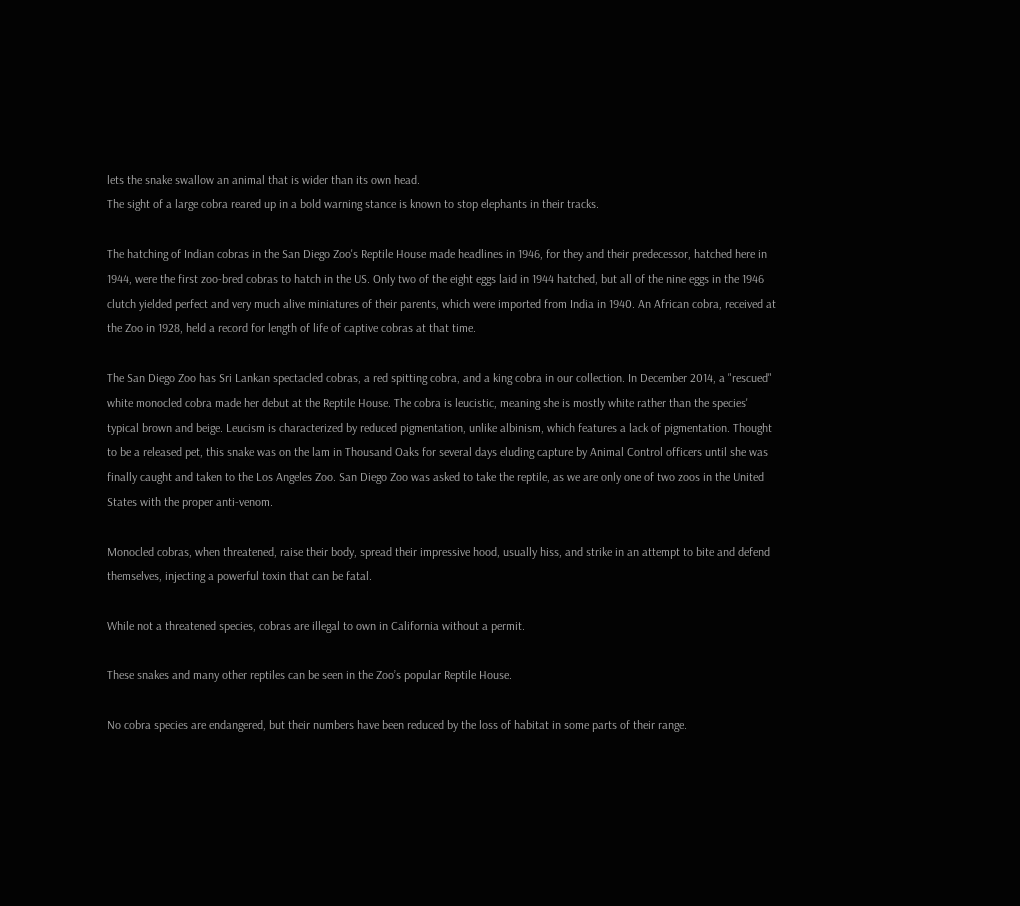lets the snake swallow an animal that is wider than its own head.
The sight of a large cobra reared up in a bold warning stance is known to stop elephants in their tracks.

The hatching of Indian cobras in the San Diego Zoo's Reptile House made headlines in 1946, for they and their predecessor, hatched here in 1944, were the first zoo-bred cobras to hatch in the US. Only two of the eight eggs laid in 1944 hatched, but all of the nine eggs in the 1946 clutch yielded perfect and very much alive miniatures of their parents, which were imported from India in 1940. An African cobra, received at the Zoo in 1928, held a record for length of life of captive cobras at that time.

The San Diego Zoo has Sri Lankan spectacled cobras, a red spitting cobra, and a king cobra in our collection. In December 2014, a "rescued" white monocled cobra made her debut at the Reptile House. The cobra is leucistic, meaning she is mostly white rather than the species' typical brown and beige. Leucism is characterized by reduced pigmentation, unlike albinism, which features a lack of pigmentation. Thought to be a released pet, this snake was on the lam in Thousand Oaks for several days eluding capture by Animal Control officers until she was finally caught and taken to the Los Angeles Zoo. San Diego Zoo was asked to take the reptile, as we are only one of two zoos in the United States with the proper anti-venom.

Monocled cobras, when threatened, raise their body, spread their impressive hood, usually hiss, and strike in an attempt to bite and defend themselves, injecting a powerful toxin that can be fatal.

While not a threatened species, cobras are illegal to own in California without a permit.

These snakes and many other reptiles can be seen in the Zoo’s popular Reptile House.

No cobra species are endangered, but their numbers have been reduced by the loss of habitat in some parts of their range.